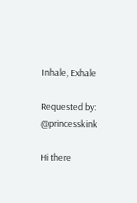Inhale, Exhale

Requested by: @princesskink

Hi there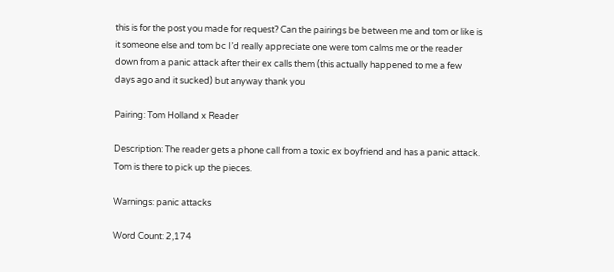this is for the post you made for request? Can the pairings be between me and tom or like is it someone else and tom bc I’d really appreciate one were tom calms me or the reader down from a panic attack after their ex calls them (this actually happened to me a few days ago and it sucked) but anyway thank you

Pairing: Tom Holland x Reader

Description: The reader gets a phone call from a toxic ex boyfriend and has a panic attack. Tom is there to pick up the pieces.

Warnings: panic attacks

Word Count: 2,174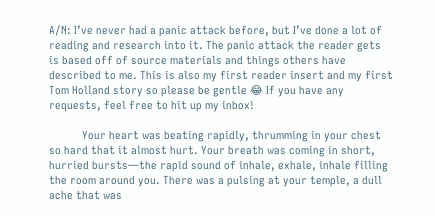A/N: I’ve never had a panic attack before, but I’ve done a lot of reading and research into it. The panic attack the reader gets is based off of source materials and things others have described to me. This is also my first reader insert and my first Tom Holland story so please be gentle 😂 If you have any requests, feel free to hit up my inbox!

           Your heart was beating rapidly, thrumming in your chest so hard that it almost hurt. Your breath was coming in short, hurried bursts—the rapid sound of inhale, exhale, inhale filling the room around you. There was a pulsing at your temple, a dull ache that was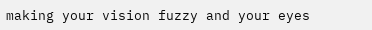making your vision fuzzy and your eyes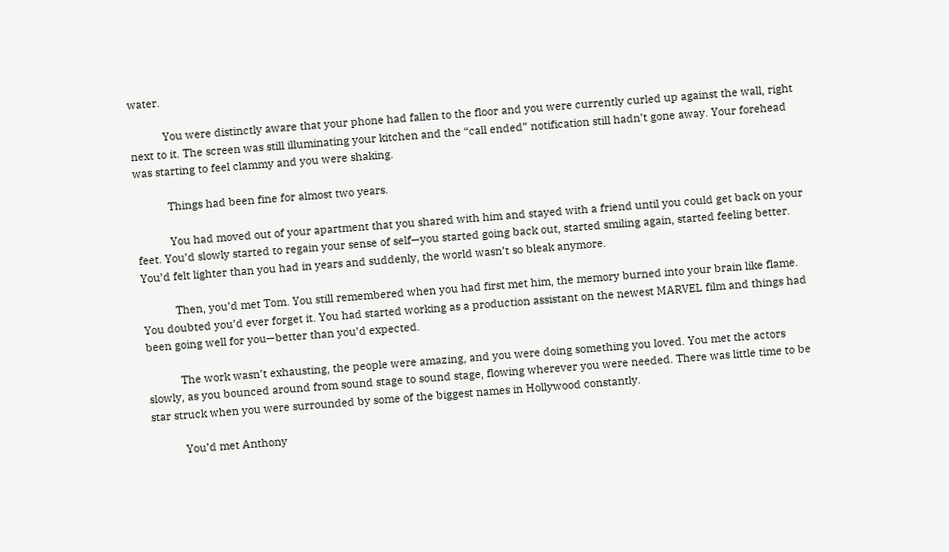water.

           You were distinctly aware that your phone had fallen to the floor and you were currently curled up against the wall, right next to it. The screen was still illuminating your kitchen and the “call ended” notification still hadn’t gone away. Your forehead was starting to feel clammy and you were shaking.

           Things had been fine for almost two years.

           You had moved out of your apartment that you shared with him and stayed with a friend until you could get back on your feet. You’d slowly started to regain your sense of self—you started going back out, started smiling again, started feeling better. You’d felt lighter than you had in years and suddenly, the world wasn’t so bleak anymore.

           Then, you’d met Tom. You still remembered when you had first met him, the memory burned into your brain like flame. You doubted you’d ever forget it. You had started working as a production assistant on the newest MARVEL film and things had been going well for you—better than you’d expected.

           The work wasn’t exhausting, the people were amazing, and you were doing something you loved. You met the actors slowly, as you bounced around from sound stage to sound stage, flowing wherever you were needed. There was little time to be star struck when you were surrounded by some of the biggest names in Hollywood constantly.

           You’d met Anthony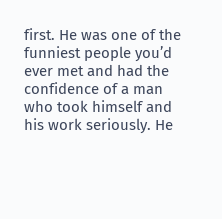first. He was one of the funniest people you’d ever met and had the confidence of a man who took himself and his work seriously. He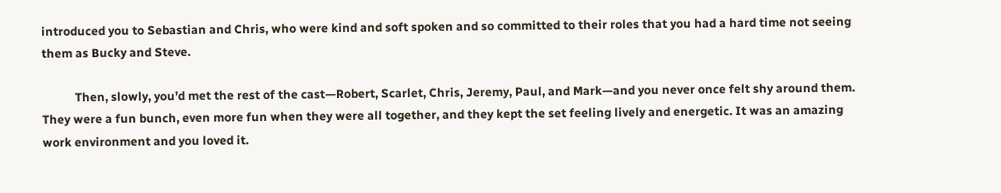introduced you to Sebastian and Chris, who were kind and soft spoken and so committed to their roles that you had a hard time not seeing them as Bucky and Steve.

           Then, slowly, you’d met the rest of the cast—Robert, Scarlet, Chris, Jeremy, Paul, and Mark—and you never once felt shy around them. They were a fun bunch, even more fun when they were all together, and they kept the set feeling lively and energetic. It was an amazing work environment and you loved it.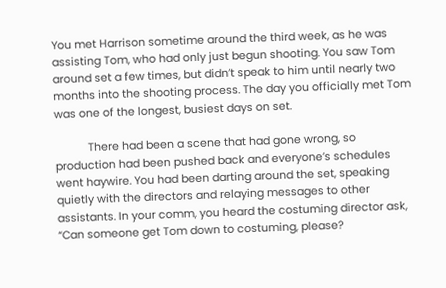You met Harrison sometime around the third week, as he was assisting Tom, who had only just begun shooting. You saw Tom around set a few times, but didn’t speak to him until nearly two months into the shooting process. The day you officially met Tom was one of the longest, busiest days on set.

           There had been a scene that had gone wrong, so production had been pushed back and everyone’s schedules went haywire. You had been darting around the set, speaking quietly with the directors and relaying messages to other assistants. In your comm, you heard the costuming director ask, “Can someone get Tom down to costuming, please?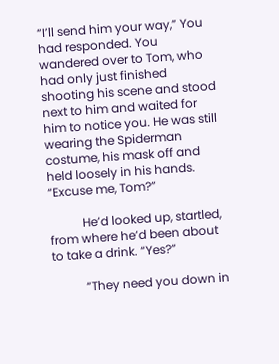“I’ll send him your way,” You had responded. You wandered over to Tom, who had only just finished shooting his scene and stood next to him and waited for him to notice you. He was still wearing the Spiderman costume, his mask off and held loosely in his hands. “Excuse me, Tom?”

           He’d looked up, startled, from where he’d been about to take a drink. “Yes?”

           “They need you down in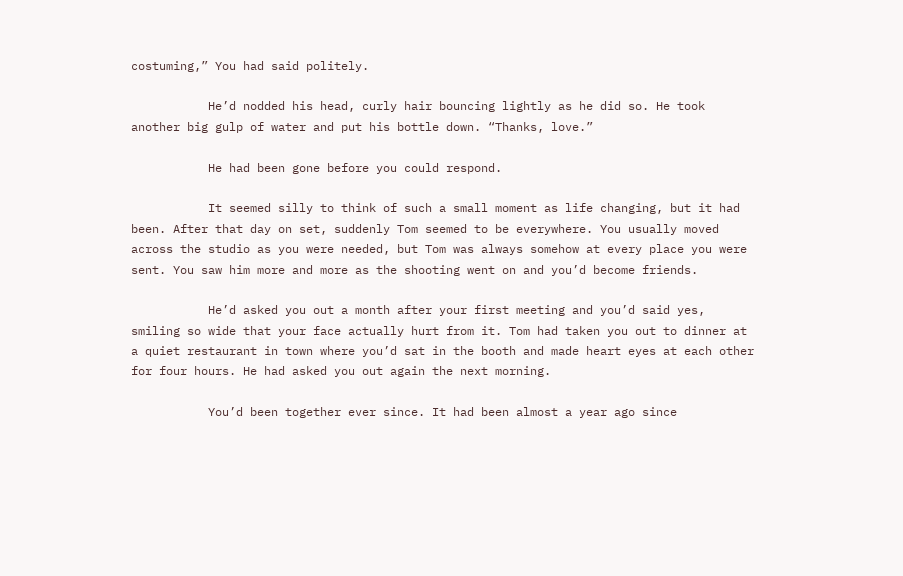costuming,” You had said politely.

           He’d nodded his head, curly hair bouncing lightly as he did so. He took another big gulp of water and put his bottle down. “Thanks, love.”

           He had been gone before you could respond.

           It seemed silly to think of such a small moment as life changing, but it had been. After that day on set, suddenly Tom seemed to be everywhere. You usually moved across the studio as you were needed, but Tom was always somehow at every place you were sent. You saw him more and more as the shooting went on and you’d become friends.

           He’d asked you out a month after your first meeting and you’d said yes, smiling so wide that your face actually hurt from it. Tom had taken you out to dinner at a quiet restaurant in town where you’d sat in the booth and made heart eyes at each other for four hours. He had asked you out again the next morning.

           You’d been together ever since. It had been almost a year ago since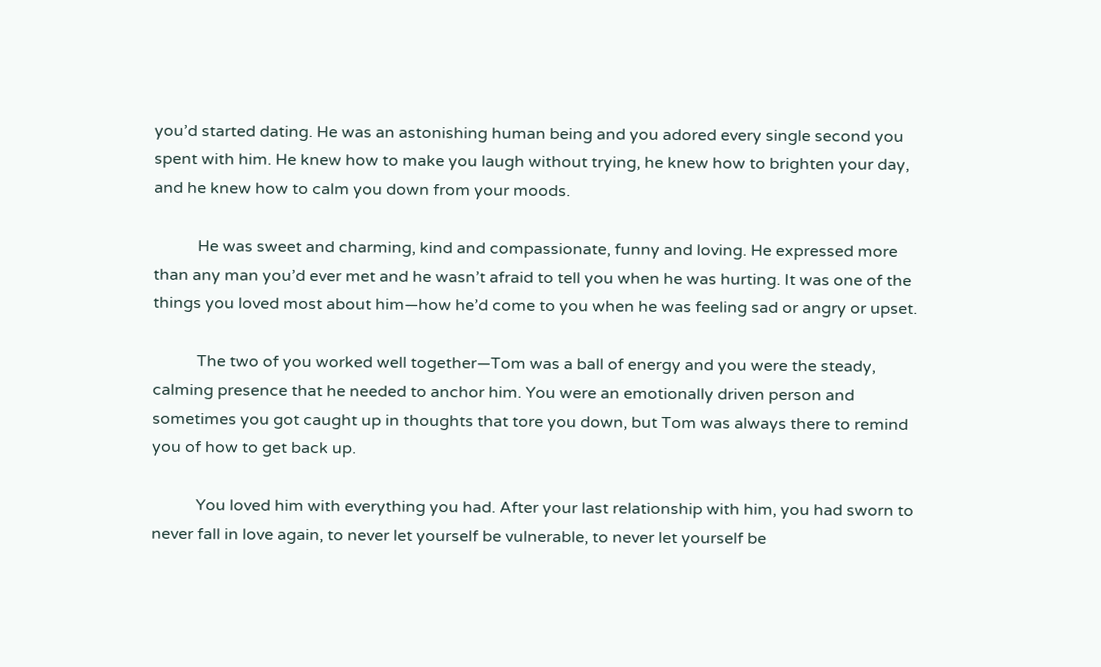you’d started dating. He was an astonishing human being and you adored every single second you spent with him. He knew how to make you laugh without trying, he knew how to brighten your day, and he knew how to calm you down from your moods.

           He was sweet and charming, kind and compassionate, funny and loving. He expressed more than any man you’d ever met and he wasn’t afraid to tell you when he was hurting. It was one of the things you loved most about him—how he’d come to you when he was feeling sad or angry or upset.

           The two of you worked well together—Tom was a ball of energy and you were the steady, calming presence that he needed to anchor him. You were an emotionally driven person and sometimes you got caught up in thoughts that tore you down, but Tom was always there to remind you of how to get back up.

           You loved him with everything you had. After your last relationship with him, you had sworn to never fall in love again, to never let yourself be vulnerable, to never let yourself be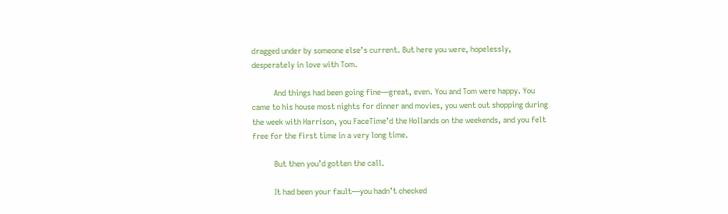dragged under by someone else’s current. But here you were, hopelessly, desperately in love with Tom.

           And things had been going fine—great, even. You and Tom were happy. You came to his house most nights for dinner and movies, you went out shopping during the week with Harrison, you FaceTime’d the Hollands on the weekends, and you felt free for the first time in a very long time.

           But then you’d gotten the call.

           It had been your fault—you hadn’t checked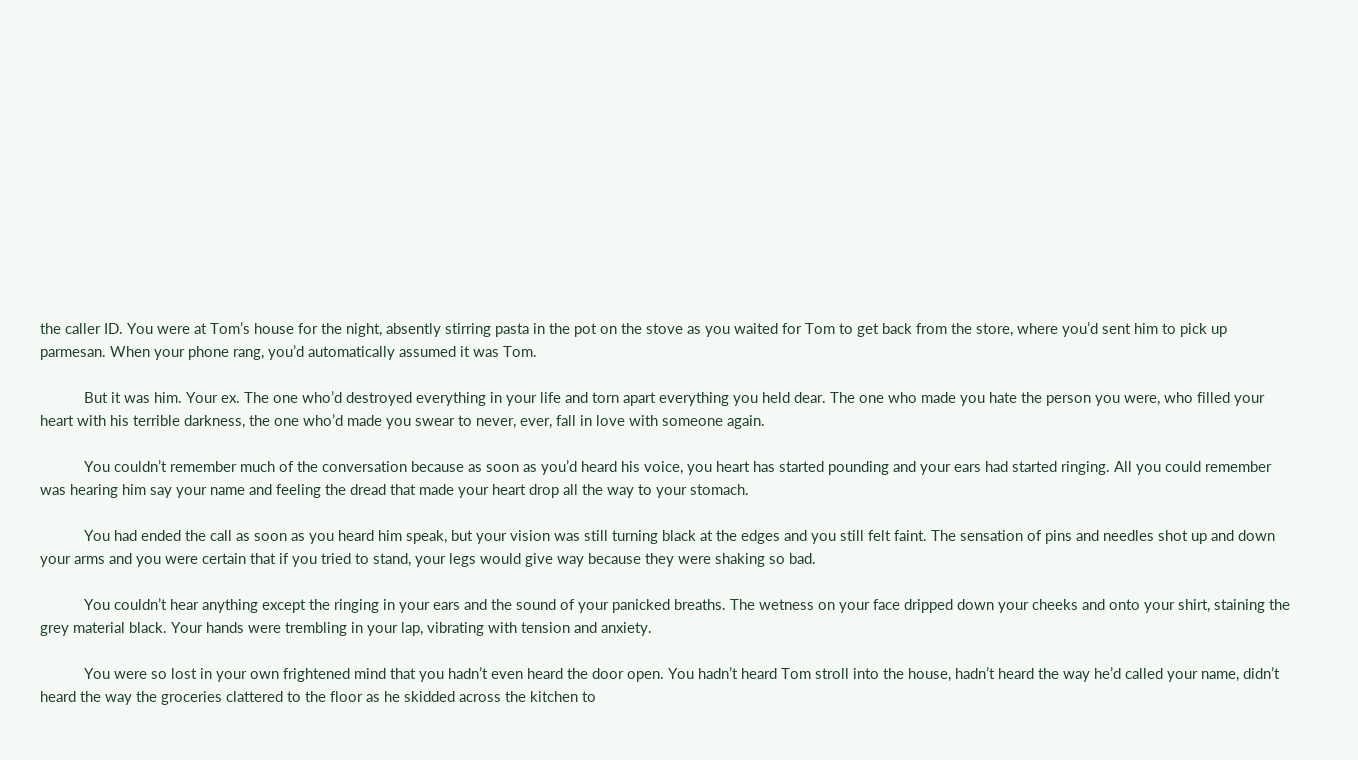the caller ID. You were at Tom’s house for the night, absently stirring pasta in the pot on the stove as you waited for Tom to get back from the store, where you’d sent him to pick up parmesan. When your phone rang, you’d automatically assumed it was Tom.

           But it was him. Your ex. The one who’d destroyed everything in your life and torn apart everything you held dear. The one who made you hate the person you were, who filled your heart with his terrible darkness, the one who’d made you swear to never, ever, fall in love with someone again.

           You couldn’t remember much of the conversation because as soon as you’d heard his voice, you heart has started pounding and your ears had started ringing. All you could remember was hearing him say your name and feeling the dread that made your heart drop all the way to your stomach.

           You had ended the call as soon as you heard him speak, but your vision was still turning black at the edges and you still felt faint. The sensation of pins and needles shot up and down your arms and you were certain that if you tried to stand, your legs would give way because they were shaking so bad.

           You couldn’t hear anything except the ringing in your ears and the sound of your panicked breaths. The wetness on your face dripped down your cheeks and onto your shirt, staining the grey material black. Your hands were trembling in your lap, vibrating with tension and anxiety.

           You were so lost in your own frightened mind that you hadn’t even heard the door open. You hadn’t heard Tom stroll into the house, hadn’t heard the way he’d called your name, didn’t heard the way the groceries clattered to the floor as he skidded across the kitchen to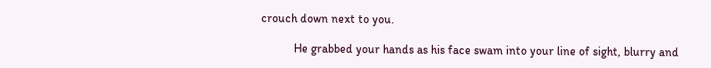crouch down next to you.

           He grabbed your hands as his face swam into your line of sight, blurry and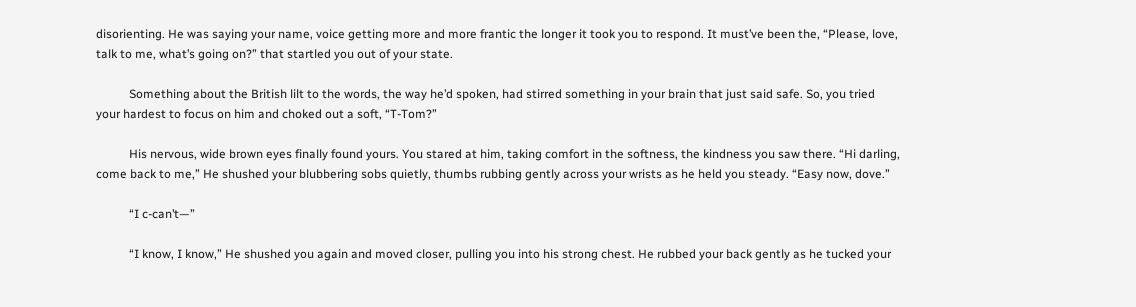disorienting. He was saying your name, voice getting more and more frantic the longer it took you to respond. It must’ve been the, “Please, love, talk to me, what’s going on?” that startled you out of your state.

           Something about the British lilt to the words, the way he’d spoken, had stirred something in your brain that just said safe. So, you tried your hardest to focus on him and choked out a soft, “T-Tom?”

           His nervous, wide brown eyes finally found yours. You stared at him, taking comfort in the softness, the kindness you saw there. “Hi darling, come back to me,” He shushed your blubbering sobs quietly, thumbs rubbing gently across your wrists as he held you steady. “Easy now, dove.”

           “I c-can’t—”

           “I know, I know,” He shushed you again and moved closer, pulling you into his strong chest. He rubbed your back gently as he tucked your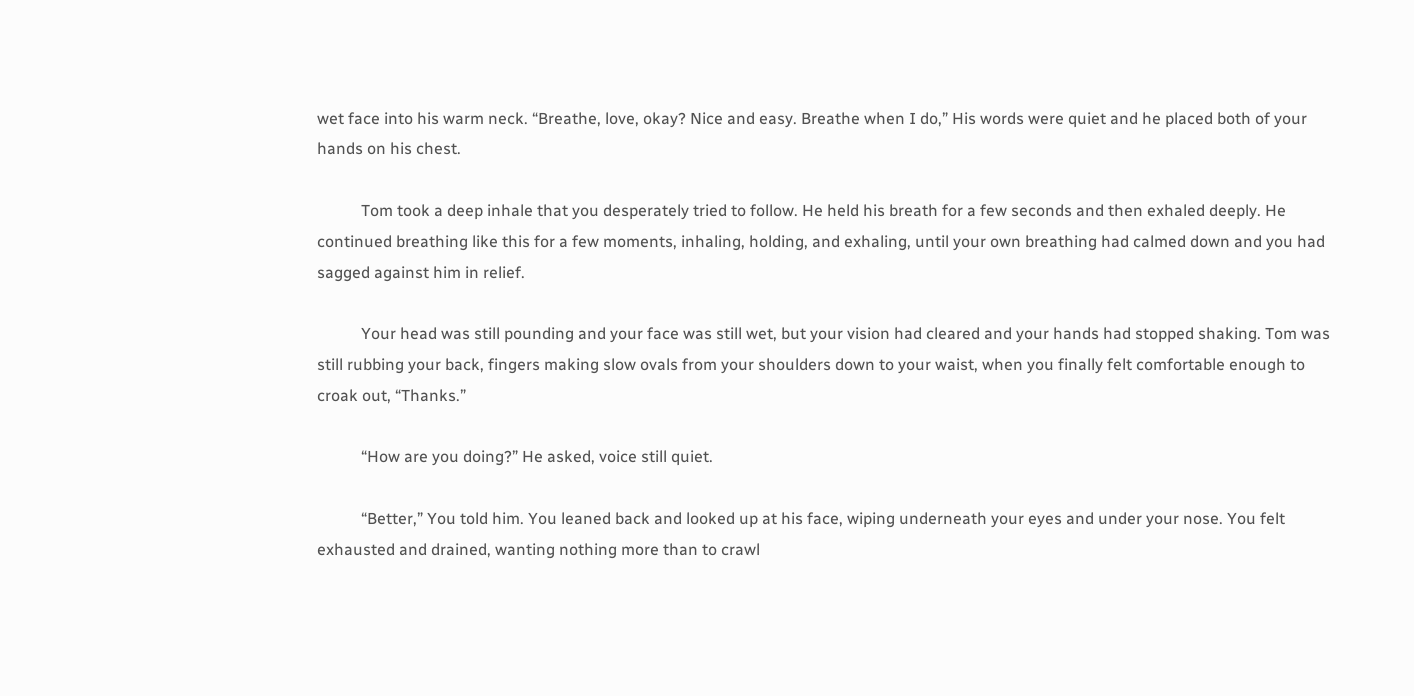wet face into his warm neck. “Breathe, love, okay? Nice and easy. Breathe when I do,” His words were quiet and he placed both of your hands on his chest.

           Tom took a deep inhale that you desperately tried to follow. He held his breath for a few seconds and then exhaled deeply. He continued breathing like this for a few moments, inhaling, holding, and exhaling, until your own breathing had calmed down and you had sagged against him in relief.

           Your head was still pounding and your face was still wet, but your vision had cleared and your hands had stopped shaking. Tom was still rubbing your back, fingers making slow ovals from your shoulders down to your waist, when you finally felt comfortable enough to croak out, “Thanks.”

           “How are you doing?” He asked, voice still quiet.

           “Better,” You told him. You leaned back and looked up at his face, wiping underneath your eyes and under your nose. You felt exhausted and drained, wanting nothing more than to crawl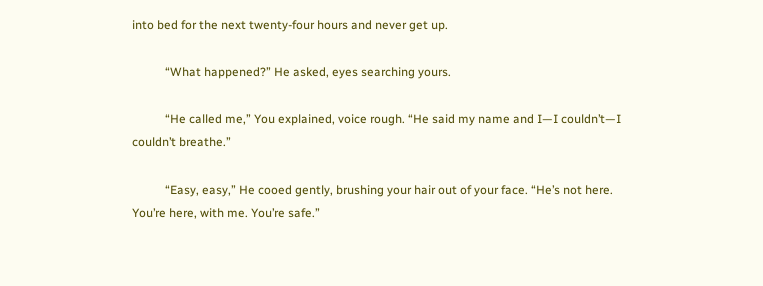into bed for the next twenty-four hours and never get up.

           “What happened?” He asked, eyes searching yours.

           “He called me,” You explained, voice rough. “He said my name and I—I couldn’t—I couldn’t breathe.”

           “Easy, easy,” He cooed gently, brushing your hair out of your face. “He’s not here. You’re here, with me. You’re safe.”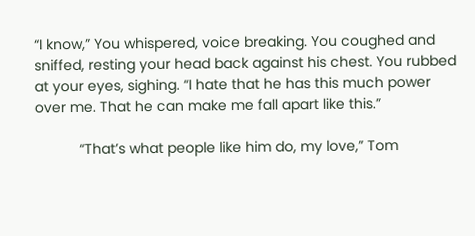“I know,” You whispered, voice breaking. You coughed and sniffed, resting your head back against his chest. You rubbed at your eyes, sighing. “I hate that he has this much power over me. That he can make me fall apart like this.”

           “That’s what people like him do, my love,” Tom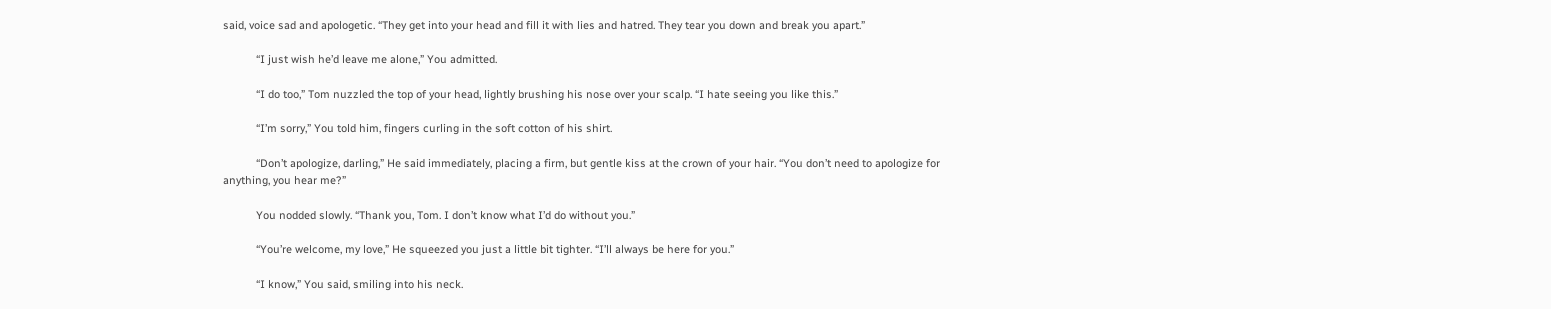said, voice sad and apologetic. “They get into your head and fill it with lies and hatred. They tear you down and break you apart.”

           “I just wish he’d leave me alone,” You admitted.

           “I do too,” Tom nuzzled the top of your head, lightly brushing his nose over your scalp. “I hate seeing you like this.”

           “I’m sorry,” You told him, fingers curling in the soft cotton of his shirt.

           “Don’t apologize, darling,” He said immediately, placing a firm, but gentle kiss at the crown of your hair. “You don’t need to apologize for anything, you hear me?”

           You nodded slowly. “Thank you, Tom. I don’t know what I’d do without you.”

           “You’re welcome, my love,” He squeezed you just a little bit tighter. “I’ll always be here for you.”

           “I know,” You said, smiling into his neck.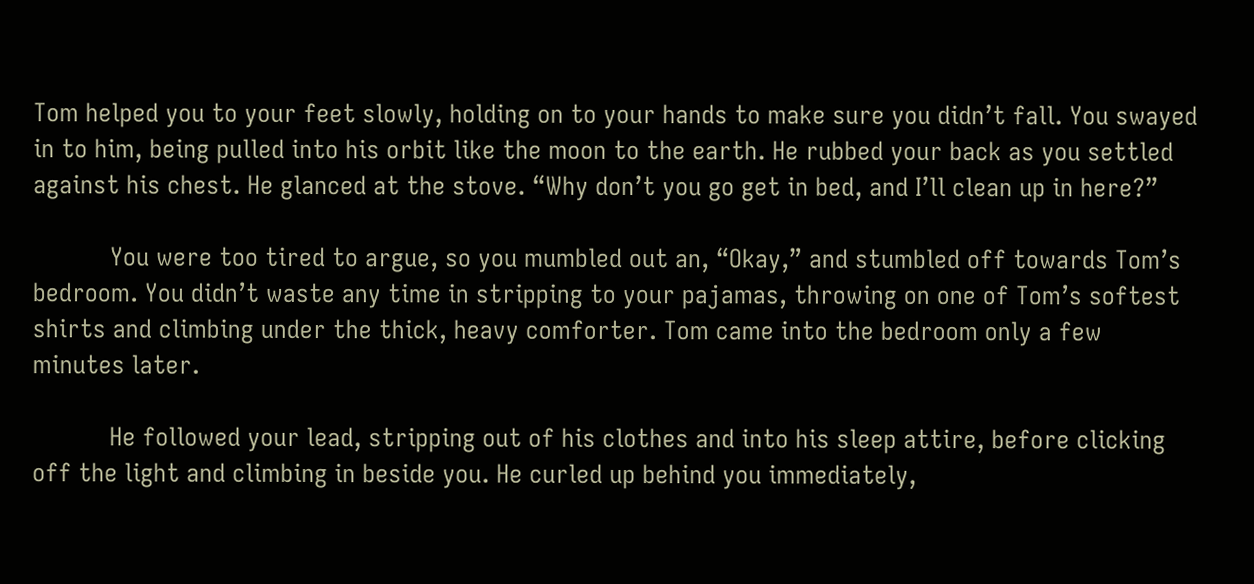Tom helped you to your feet slowly, holding on to your hands to make sure you didn’t fall. You swayed in to him, being pulled into his orbit like the moon to the earth. He rubbed your back as you settled against his chest. He glanced at the stove. “Why don’t you go get in bed, and I’ll clean up in here?”

           You were too tired to argue, so you mumbled out an, “Okay,” and stumbled off towards Tom’s bedroom. You didn’t waste any time in stripping to your pajamas, throwing on one of Tom’s softest shirts and climbing under the thick, heavy comforter. Tom came into the bedroom only a few minutes later.

           He followed your lead, stripping out of his clothes and into his sleep attire, before clicking off the light and climbing in beside you. He curled up behind you immediately,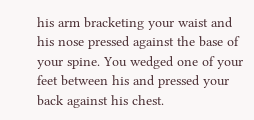his arm bracketing your waist and his nose pressed against the base of your spine. You wedged one of your feet between his and pressed your back against his chest.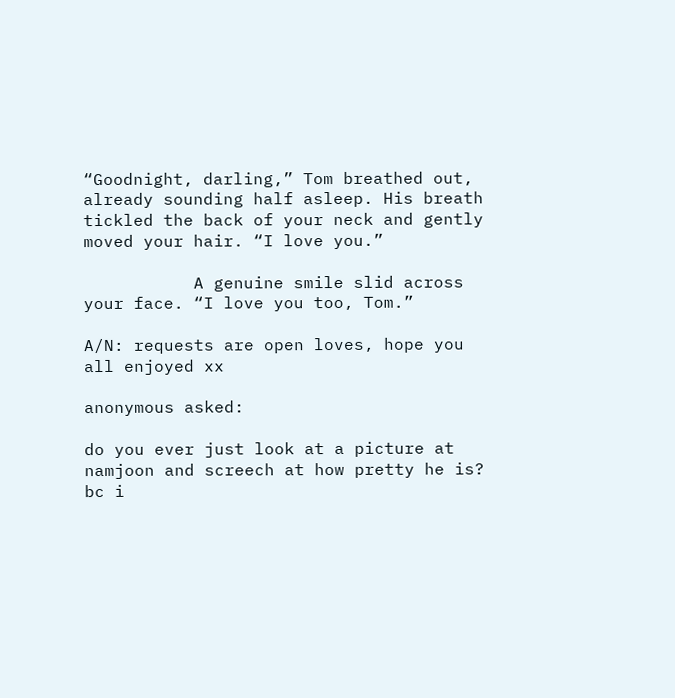“Goodnight, darling,” Tom breathed out, already sounding half asleep. His breath tickled the back of your neck and gently moved your hair. “I love you.”

           A genuine smile slid across your face. “I love you too, Tom.”

A/N: requests are open loves, hope you all enjoyed xx

anonymous asked:

do you ever just look at a picture at namjoon and screech at how pretty he is? bc i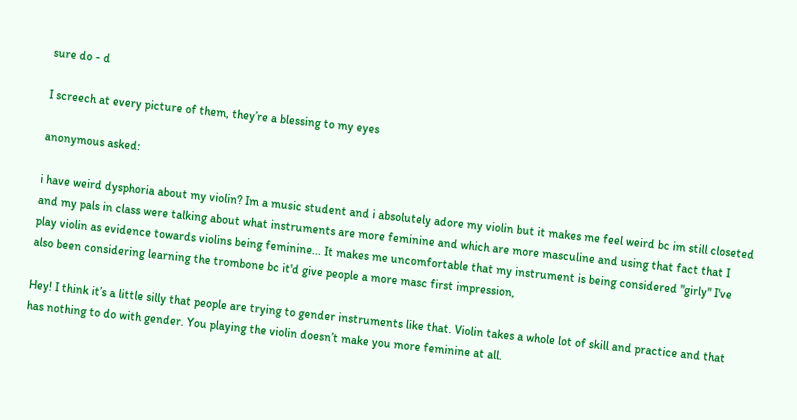sure do - d

I screech at every picture of them, they’re a blessing to my eyes

anonymous asked:

i have weird dysphoria about my violin? Im a music student and i absolutely adore my violin but it makes me feel weird bc im still closeted and my pals in class were talking about what instruments are more feminine and which are more masculine and using that fact that I play violin as evidence towards violins being feminine... It makes me uncomfortable that my instrument is being considered "girly" I've also been considering learning the trombone bc it'd give people a more masc first impression,

Hey! I think it’s a little silly that people are trying to gender instruments like that. Violin takes a whole lot of skill and practice and that has nothing to do with gender. You playing the violin doesn’t make you more feminine at all.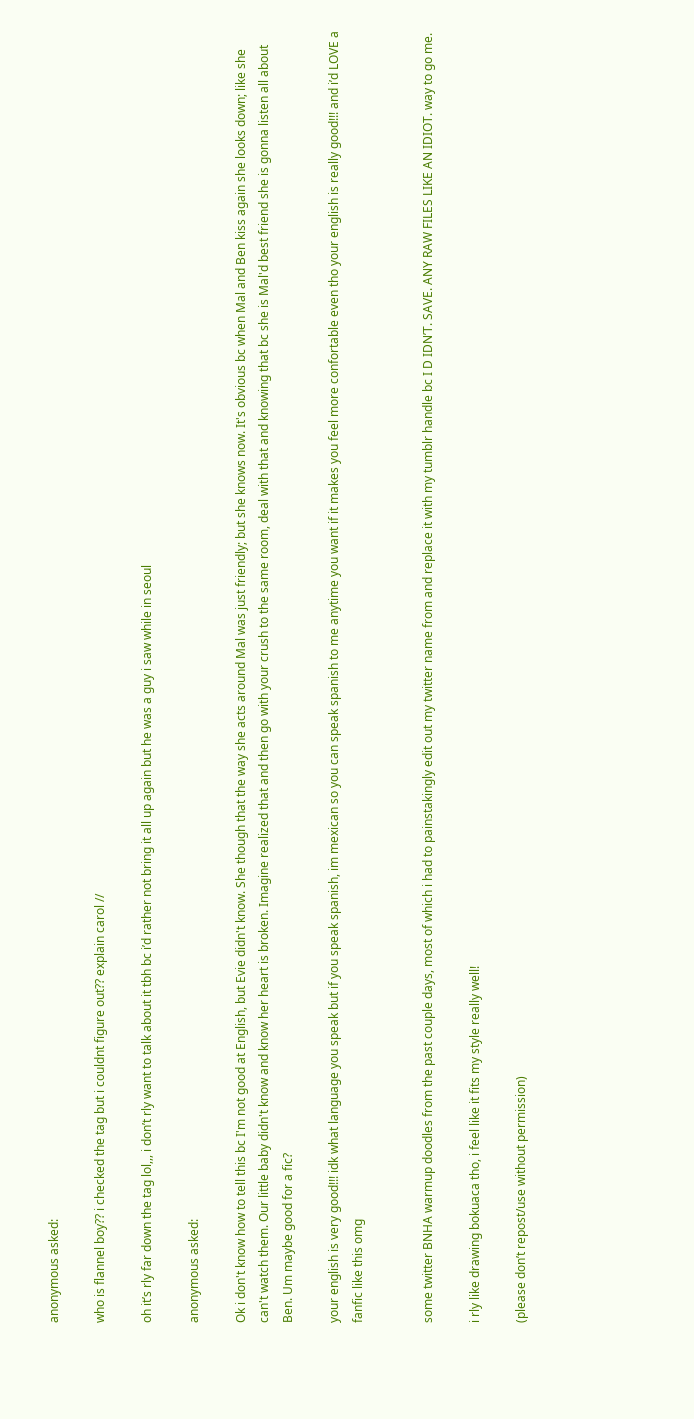anonymous asked:

who is flannel boy?? i checked the tag but i couldnt figure out?? explain carol //

oh it’s rly far down the tag lol,,, i don’t rly want to talk about it tbh bc i’d rather not bring it all up again but he was a guy i saw while in seoul

anonymous asked:

Ok i don't know how to tell this bc I'm not good at English, but Evie didn't know. She though that the way she acts around Mal was just friendly; but she knows now. It's obvious bc when Mal and Ben kiss again she looks down; like she can't watch them. Our little baby didn't know and know her heart is broken. Imagine realized that and then go with your crush to the same room, deal with that and knowing that bc she is Mal'd best friend she is gonna listen all about Ben. Um maybe good for a fic?

your english is very good!!! idk what language you speak but if you speak spanish, im mexican so you can speak spanish to me anytime you want if it makes you feel more confortable even tho your english is really good!!! and i’d LOVE a fanfic like this omg


some twitter BNHA warmup doodles from the past couple days, most of which i had to painstakingly edit out my twitter name from and replace it with my tumblr handle bc I D IDN’T. SAVE. ANY RAW FILES LIKE AN IDIOT. way to go me.

i rly like drawing bokuaca tho, i feel like it fits my style really well!

(please don’t repost/use without permission)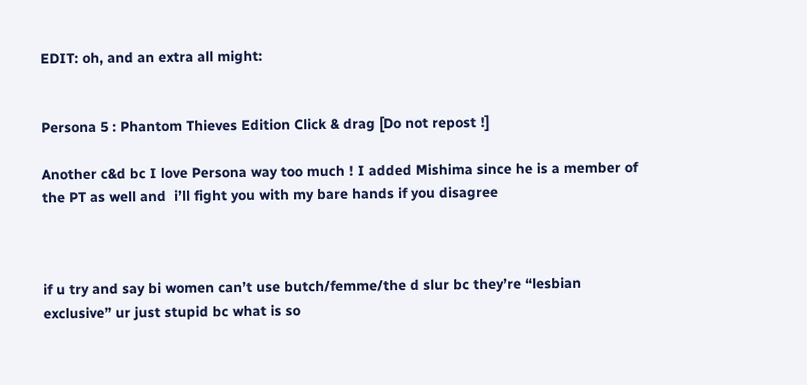EDIT: oh, and an extra all might:


Persona 5 : Phantom Thieves Edition Click & drag [Do not repost !]

Another c&d bc I love Persona way too much ! I added Mishima since he is a member of the PT as well and  i’ll fight you with my bare hands if you disagree



if u try and say bi women can’t use butch/femme/the d slur bc they’re “lesbian exclusive” ur just stupid bc what is so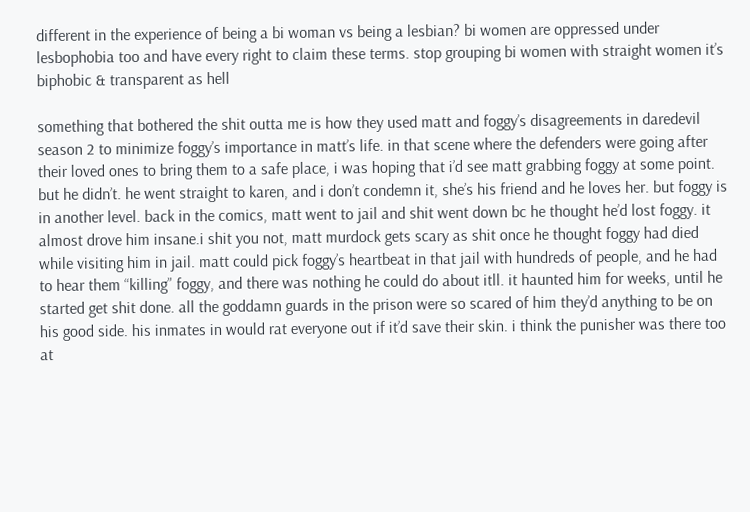different in the experience of being a bi woman vs being a lesbian? bi women are oppressed under lesbophobia too and have every right to claim these terms. stop grouping bi women with straight women it’s biphobic & transparent as hell

something that bothered the shit outta me is how they used matt and foggy’s disagreements in daredevil season 2 to minimize foggy’s importance in matt’s life. in that scene where the defenders were going after their loved ones to bring them to a safe place, i was hoping that i’d see matt grabbing foggy at some point. but he didn’t. he went straight to karen, and i don’t condemn it, she’s his friend and he loves her. but foggy is in another level. back in the comics, matt went to jail and shit went down bc he thought he’d lost foggy. it almost drove him insane.i shit you not, matt murdock gets scary as shit once he thought foggy had died while visiting him in jail. matt could pick foggy’s heartbeat in that jail with hundreds of people, and he had to hear them “killing” foggy, and there was nothing he could do about itll. it haunted him for weeks, until he started get shit done. all the goddamn guards in the prison were so scared of him they’d anything to be on his good side. his inmates in would rat everyone out if it’d save their skin. i think the punisher was there too at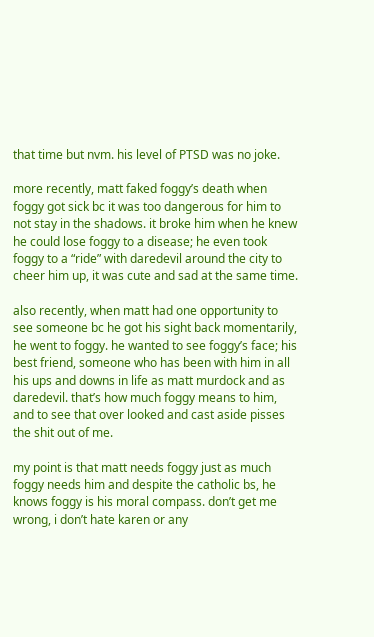that time but nvm. his level of PTSD was no joke.

more recently, matt faked foggy’s death when foggy got sick bc it was too dangerous for him to not stay in the shadows. it broke him when he knew he could lose foggy to a disease; he even took foggy to a “ride” with daredevil around the city to cheer him up, it was cute and sad at the same time.

also recently, when matt had one opportunity to see someone bc he got his sight back momentarily, he went to foggy. he wanted to see foggy’s face; his best friend, someone who has been with him in all his ups and downs in life as matt murdock and as daredevil. that’s how much foggy means to him, and to see that over looked and cast aside pisses the shit out of me.

my point is that matt needs foggy just as much foggy needs him and despite the catholic bs, he knows foggy is his moral compass. don’t get me wrong, i don’t hate karen or any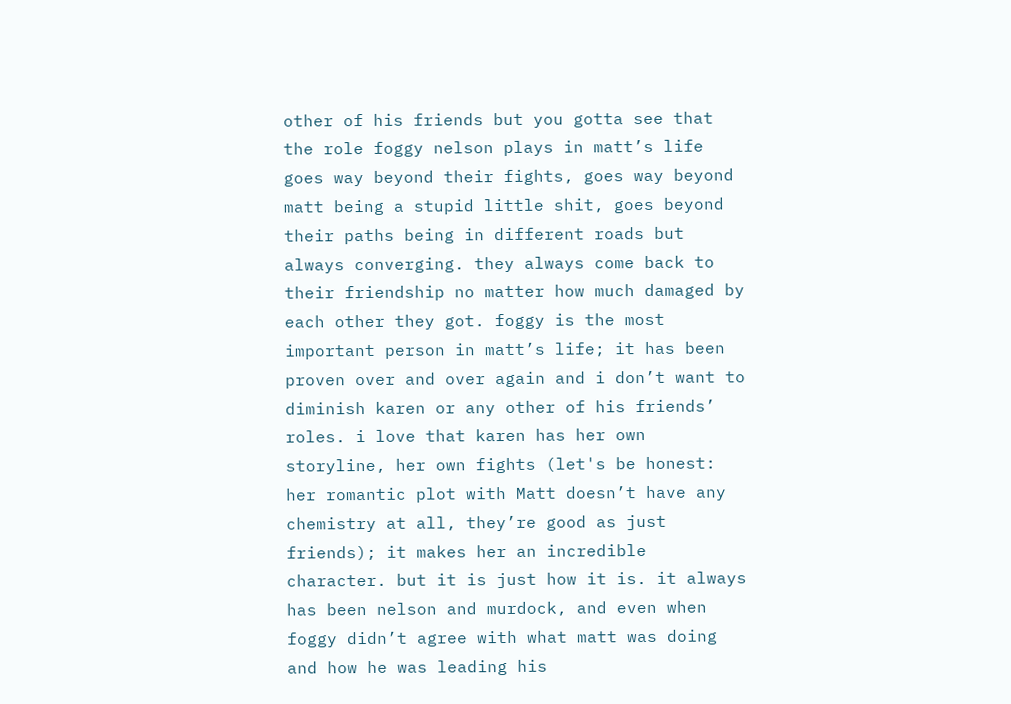other of his friends but you gotta see that the role foggy nelson plays in matt’s life goes way beyond their fights, goes way beyond matt being a stupid little shit, goes beyond their paths being in different roads but always converging. they always come back to their friendship no matter how much damaged by each other they got. foggy is the most important person in matt’s life; it has been proven over and over again and i don’t want to diminish karen or any other of his friends’ roles. i love that karen has her own storyline, her own fights (let's be honest: her romantic plot with Matt doesn’t have any chemistry at all, they’re good as just friends); it makes her an incredible character. but it is just how it is. it always has been nelson and murdock, and even when foggy didn’t agree with what matt was doing and how he was leading his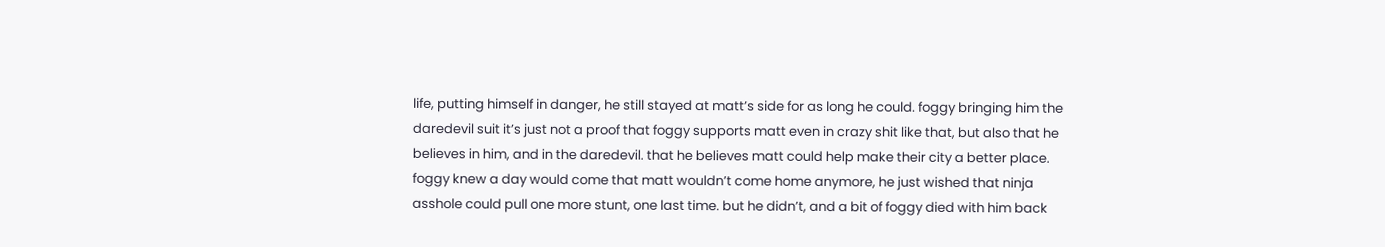life, putting himself in danger, he still stayed at matt’s side for as long he could. foggy bringing him the daredevil suit it’s just not a proof that foggy supports matt even in crazy shit like that, but also that he believes in him, and in the daredevil. that he believes matt could help make their city a better place. foggy knew a day would come that matt wouldn’t come home anymore, he just wished that ninja asshole could pull one more stunt, one last time. but he didn’t, and a bit of foggy died with him back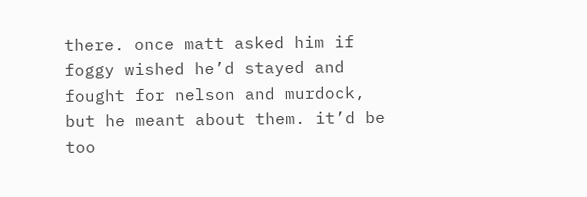there. once matt asked him if foggy wished he’d stayed and fought for nelson and murdock, but he meant about them. it’d be too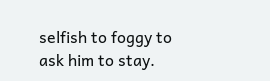selfish to foggy to ask him to stay.